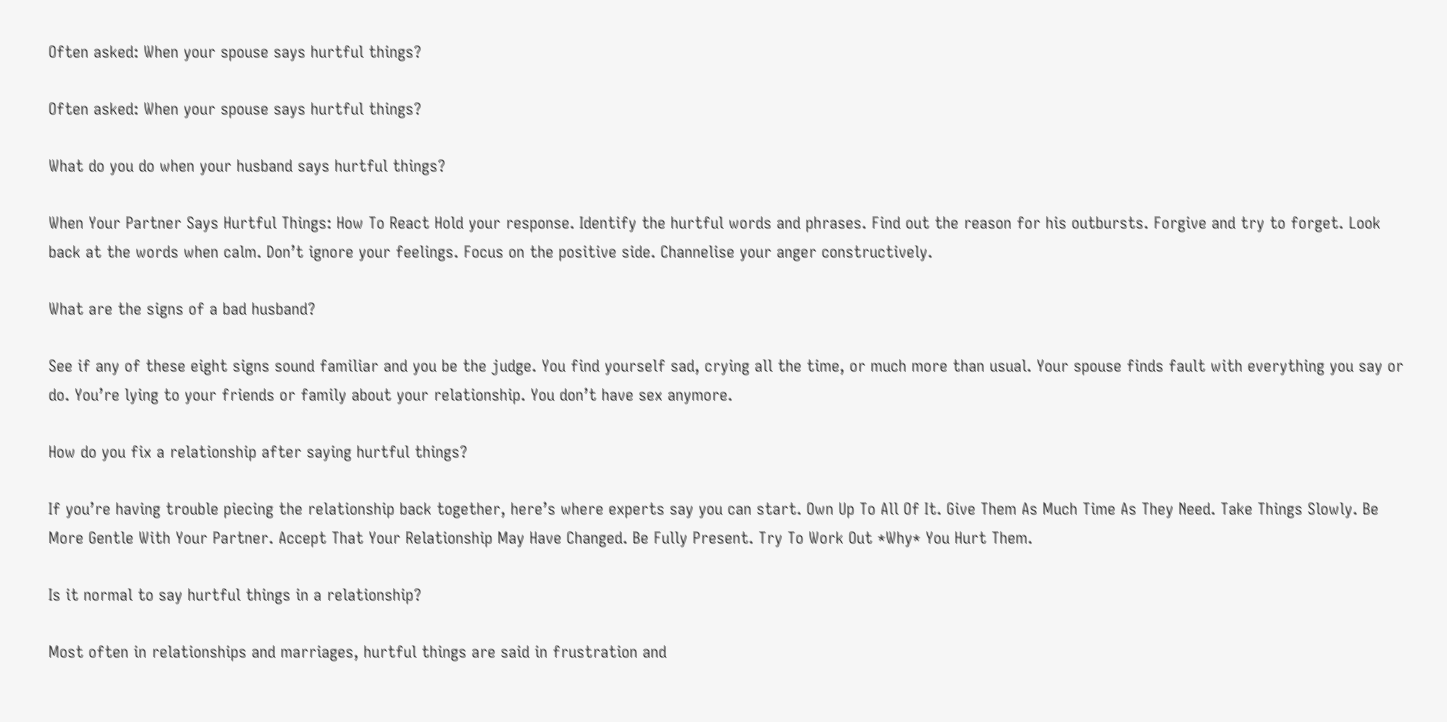Often asked: When your spouse says hurtful things?

Often asked: When your spouse says hurtful things?

What do you do when your husband says hurtful things?

When Your Partner Says Hurtful Things: How To React Hold your response. Identify the hurtful words and phrases. Find out the reason for his outbursts. Forgive and try to forget. Look back at the words when calm. Don’t ignore your feelings. Focus on the positive side. Channelise your anger constructively.

What are the signs of a bad husband?

See if any of these eight signs sound familiar and you be the judge. You find yourself sad, crying all the time, or much more than usual. Your spouse finds fault with everything you say or do. You’re lying to your friends or family about your relationship. You don’t have sex anymore.

How do you fix a relationship after saying hurtful things?

If you’re having trouble piecing the relationship back together, here’s where experts say you can start. Own Up To All Of It. Give Them As Much Time As They Need. Take Things Slowly. Be More Gentle With Your Partner. Accept That Your Relationship May Have Changed. Be Fully Present. Try To Work Out *Why* You Hurt Them.

Is it normal to say hurtful things in a relationship?

Most often in relationships and marriages, hurtful things are said in frustration and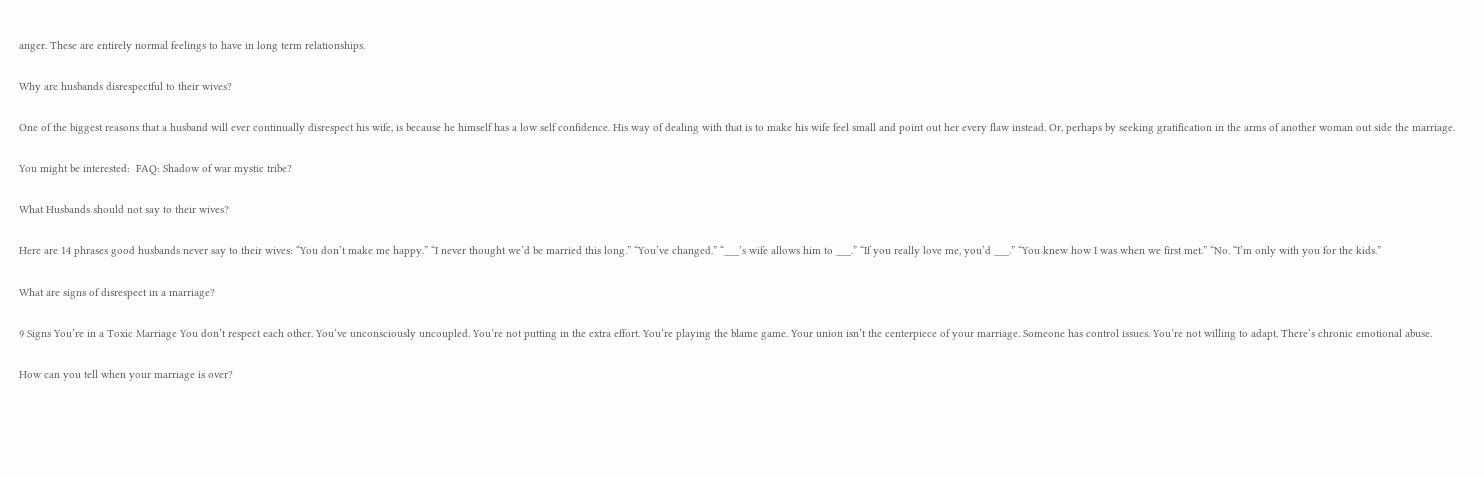anger. These are entirely normal feelings to have in long term relationships.

Why are husbands disrespectful to their wives?

One of the biggest reasons that a husband will ever continually disrespect his wife, is because he himself has a low self confidence. His way of dealing with that is to make his wife feel small and point out her every flaw instead. Or, perhaps by seeking gratification in the arms of another woman out side the marriage.

You might be interested:  FAQ: Shadow of war mystic tribe?

What Husbands should not say to their wives?

Here are 14 phrases good husbands never say to their wives: “You don’t make me happy.” “I never thought we’d be married this long.” “You’ve changed.” “___’s wife allows him to ___.” “If you really love me, you’d ___.” “You knew how I was when we first met.” “No. “I’m only with you for the kids.”

What are signs of disrespect in a marriage?

9 Signs You’re in a Toxic Marriage You don’t respect each other. You’ve unconsciously uncoupled. You’re not putting in the extra effort. You’re playing the blame game. Your union isn’t the centerpiece of your marriage. Someone has control issues. You’re not willing to adapt. There’s chronic emotional abuse.

How can you tell when your marriage is over?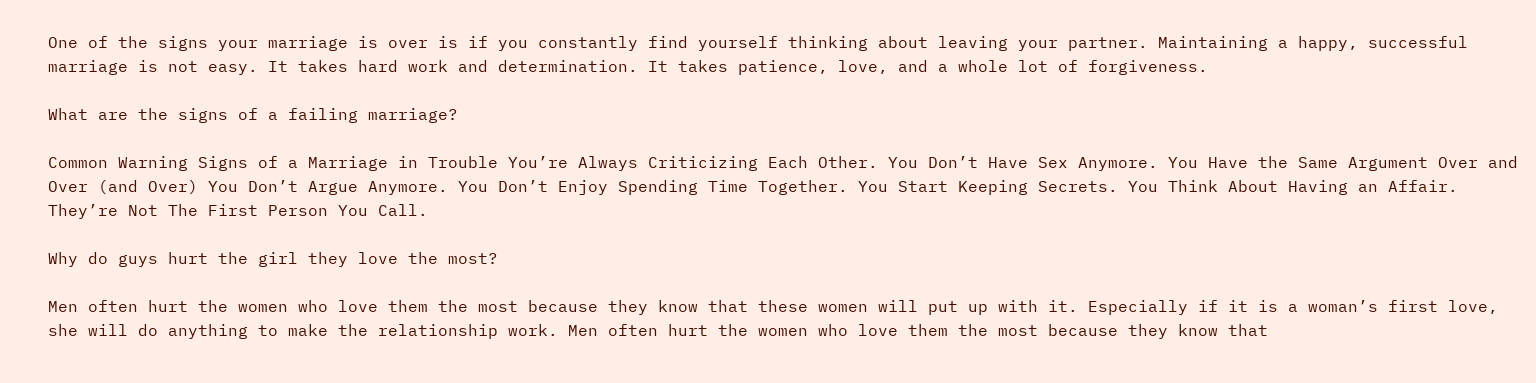One of the signs your marriage is over is if you constantly find yourself thinking about leaving your partner. Maintaining a happy, successful marriage is not easy. It takes hard work and determination. It takes patience, love, and a whole lot of forgiveness.

What are the signs of a failing marriage?

Common Warning Signs of a Marriage in Trouble You’re Always Criticizing Each Other. You Don’t Have Sex Anymore. You Have the Same Argument Over and Over (and Over) You Don’t Argue Anymore. You Don’t Enjoy Spending Time Together. You Start Keeping Secrets. You Think About Having an Affair. They’re Not The First Person You Call.

Why do guys hurt the girl they love the most?

Men often hurt the women who love them the most because they know that these women will put up with it. Especially if it is a woman’s first love, she will do anything to make the relationship work. Men often hurt the women who love them the most because they know that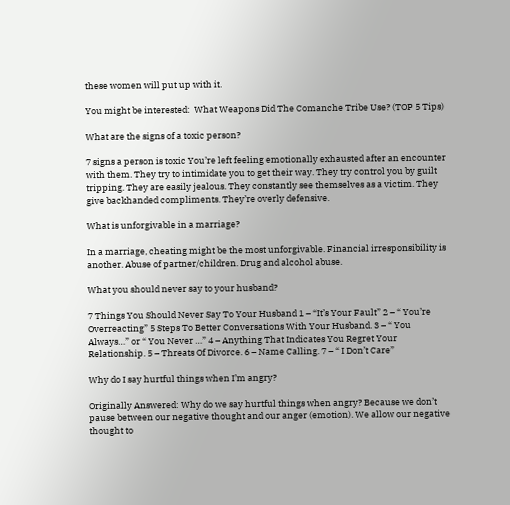these women will put up with it.

You might be interested:  What Weapons Did The Comanche Tribe Use? (TOP 5 Tips)

What are the signs of a toxic person?

7 signs a person is toxic You’re left feeling emotionally exhausted after an encounter with them. They try to intimidate you to get their way. They try control you by guilt tripping. They are easily jealous. They constantly see themselves as a victim. They give backhanded compliments. They’re overly defensive.

What is unforgivable in a marriage?

In a marriage, cheating might be the most unforgivable. Financial irresponsibility is another. Abuse of partner/children. Drug and alcohol abuse.

What you should never say to your husband?

7 Things You Should Never Say To Your Husband 1 – “It’s Your Fault” 2 – “ You’re Overreacting” 5 Steps To Better Conversations With Your Husband. 3 – “ You Always…” or “ You Never …” 4 – Anything That Indicates You Regret Your Relationship. 5 – Threats Of Divorce. 6 – Name Calling. 7 – “ I Don’t Care”

Why do I say hurtful things when I’m angry?

Originally Answered: Why do we say hurtful things when angry? Because we don’t pause between our negative thought and our anger (emotion). We allow our negative thought to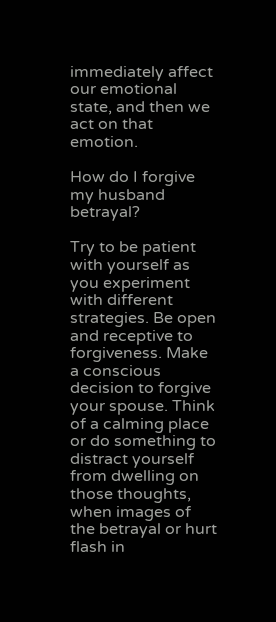immediately affect our emotional state, and then we act on that emotion.

How do I forgive my husband betrayal?

Try to be patient with yourself as you experiment with different strategies. Be open and receptive to forgiveness. Make a conscious decision to forgive your spouse. Think of a calming place or do something to distract yourself from dwelling on those thoughts, when images of the betrayal or hurt flash in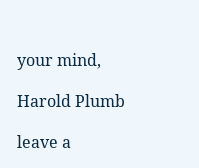your mind,

Harold Plumb

leave a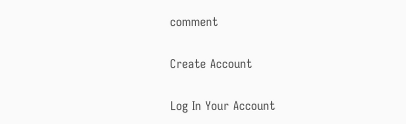comment

Create Account

Log In Your Account